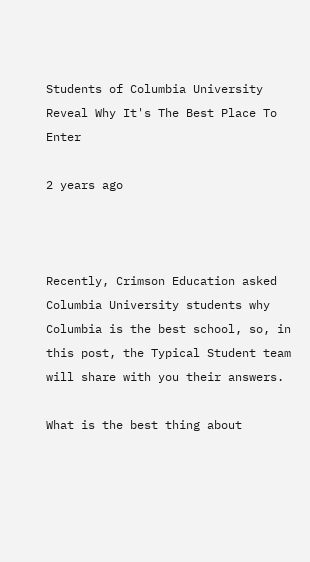Students of Columbia University Reveal Why It's The Best Place To Enter

2 years ago



Recently, Crimson Education asked Columbia University students why Columbia is the best school, so, in this post, the Typical Student team will share with you their answers.

What is the best thing about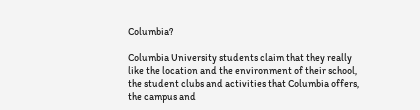Columbia?

Columbia University students claim that they really like the location and the environment of their school, the student clubs and activities that Columbia offers, the campus and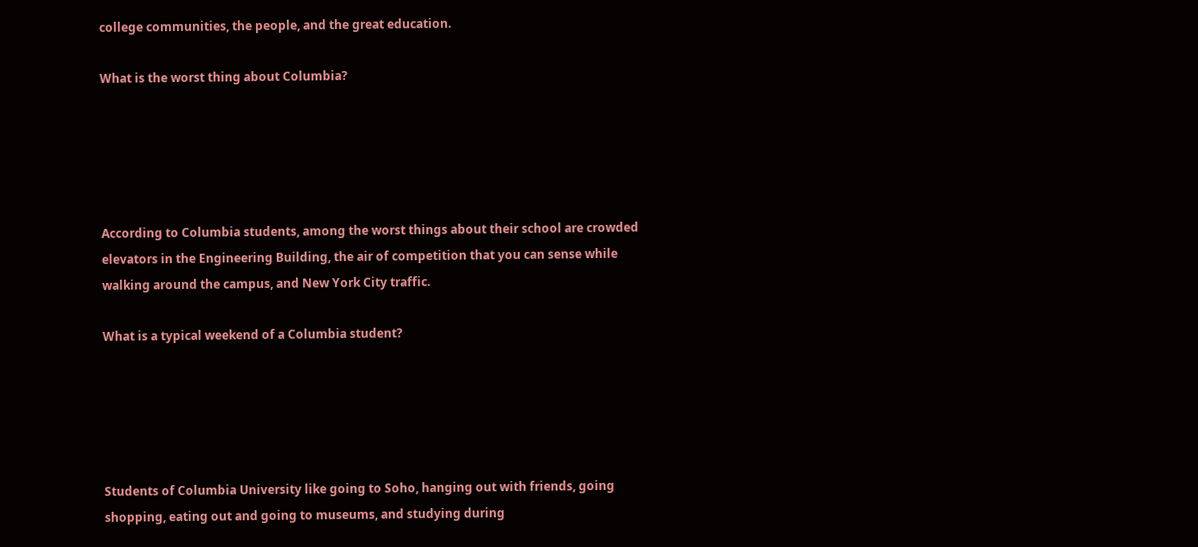college communities, the people, and the great education.

What is the worst thing about Columbia?





According to Columbia students, among the worst things about their school are crowded elevators in the Engineering Building, the air of competition that you can sense while walking around the campus, and New York City traffic.

What is a typical weekend of a Columbia student?





Students of Columbia University like going to Soho, hanging out with friends, going shopping, eating out and going to museums, and studying during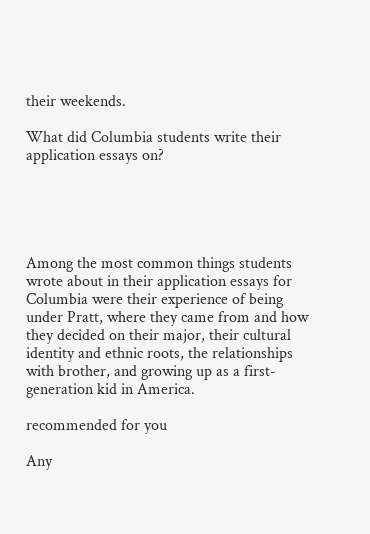their weekends.

What did Columbia students write their application essays on?





Among the most common things students wrote about in their application essays for Columbia were their experience of being under Pratt, where they came from and how they decided on their major, their cultural identity and ethnic roots, the relationships with brother, and growing up as a first-generation kid in America.

recommended for you

Any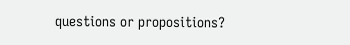questions or propositions?